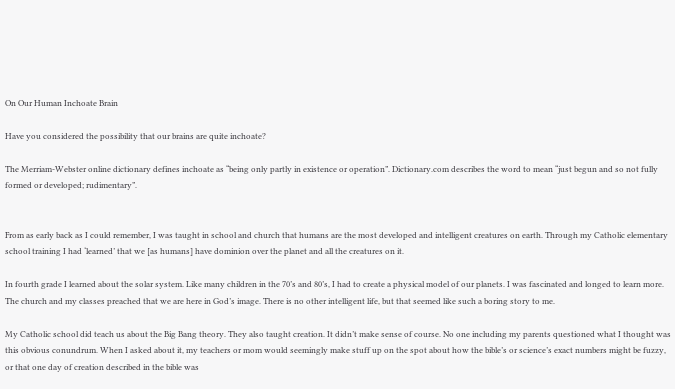On Our Human Inchoate Brain

Have you considered the possibility that our brains are quite inchoate?

The Merriam-Webster online dictionary defines inchoate as “being only partly in existence or operation”. Dictionary.com describes the word to mean “just begun and so not fully formed or developed; rudimentary”.


From as early back as I could remember, I was taught in school and church that humans are the most developed and intelligent creatures on earth. Through my Catholic elementary school training I had ‘learned’ that we [as humans] have dominion over the planet and all the creatures on it.

In fourth grade I learned about the solar system. Like many children in the 70’s and 80’s, I had to create a physical model of our planets. I was fascinated and longed to learn more. The church and my classes preached that we are here in God’s image. There is no other intelligent life, but that seemed like such a boring story to me.

My Catholic school did teach us about the Big Bang theory. They also taught creation. It didn’t make sense of course. No one including my parents questioned what I thought was this obvious conundrum. When I asked about it, my teachers or mom would seemingly make stuff up on the spot about how the bible’s or science’s exact numbers might be fuzzy, or that one day of creation described in the bible was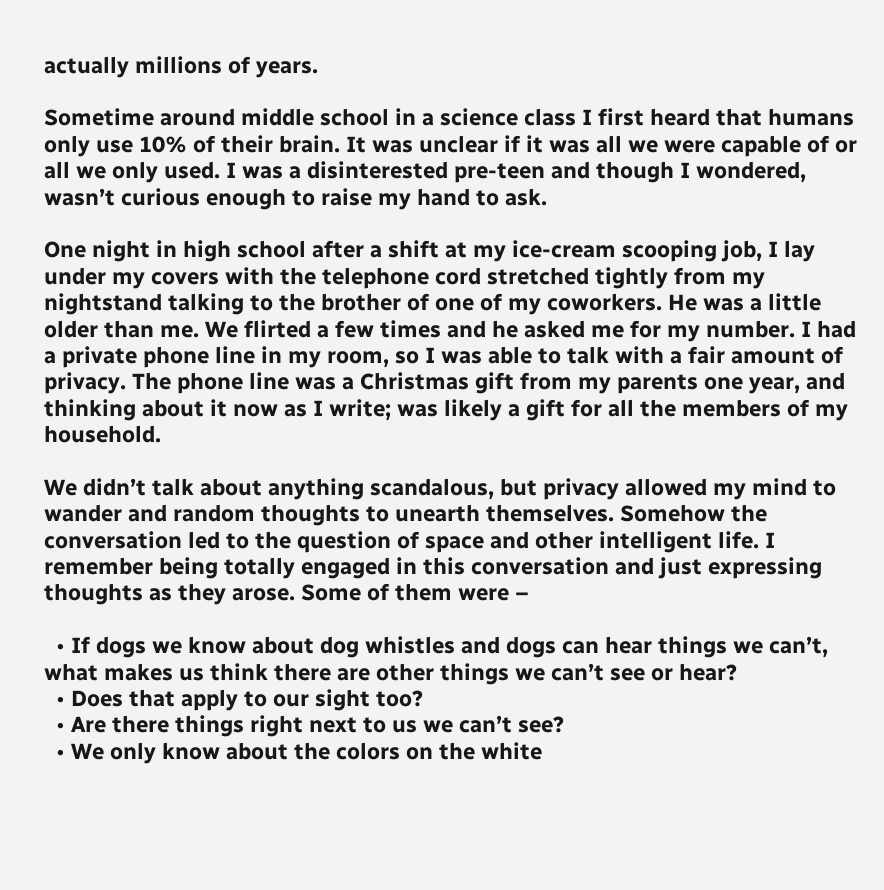actually millions of years.

Sometime around middle school in a science class I first heard that humans only use 10% of their brain. It was unclear if it was all we were capable of or all we only used. I was a disinterested pre-teen and though I wondered, wasn’t curious enough to raise my hand to ask.

One night in high school after a shift at my ice-cream scooping job, I lay under my covers with the telephone cord stretched tightly from my nightstand talking to the brother of one of my coworkers. He was a little older than me. We flirted a few times and he asked me for my number. I had a private phone line in my room, so I was able to talk with a fair amount of privacy. The phone line was a Christmas gift from my parents one year, and thinking about it now as I write; was likely a gift for all the members of my household.

We didn’t talk about anything scandalous, but privacy allowed my mind to wander and random thoughts to unearth themselves. Somehow the conversation led to the question of space and other intelligent life. I remember being totally engaged in this conversation and just expressing thoughts as they arose. Some of them were –

  • If dogs we know about dog whistles and dogs can hear things we can’t, what makes us think there are other things we can’t see or hear?
  • Does that apply to our sight too?
  • Are there things right next to us we can’t see?
  • We only know about the colors on the white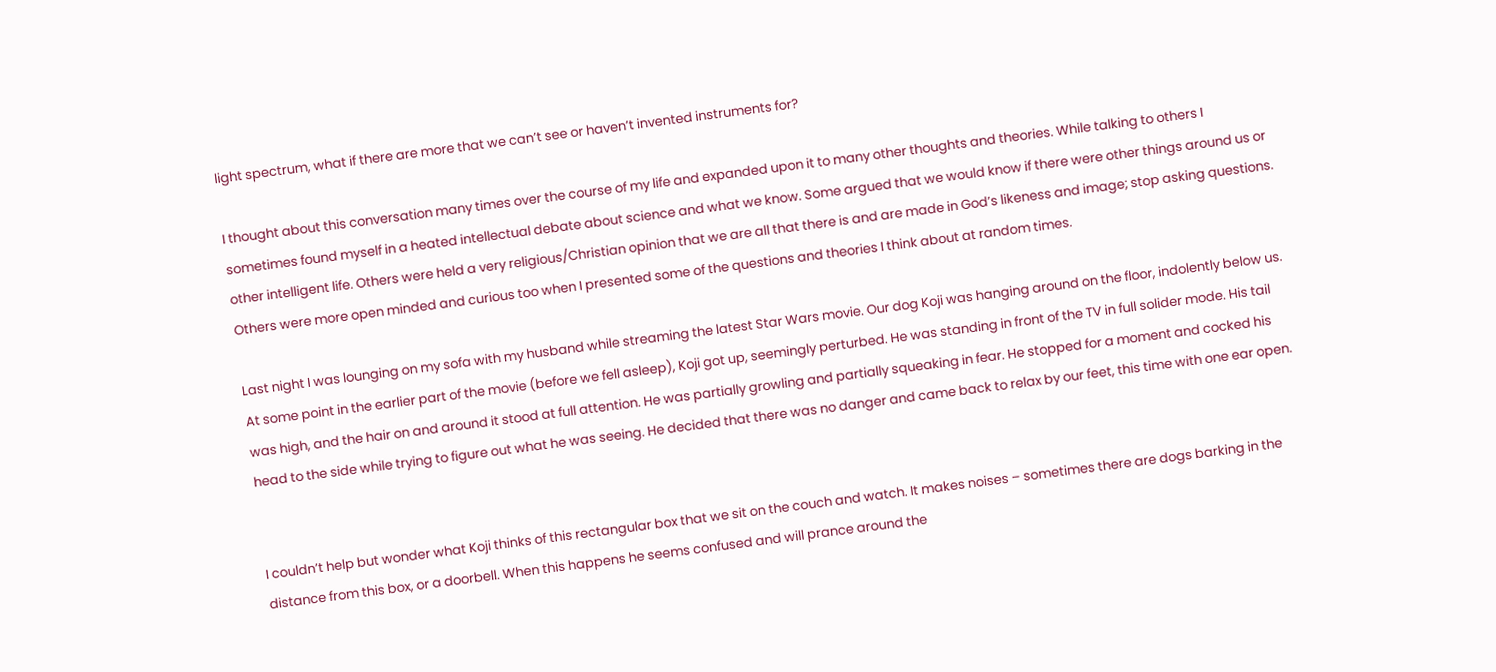light spectrum, what if there are more that we can’t see or haven’t invented instruments for?

I thought about this conversation many times over the course of my life and expanded upon it to many other thoughts and theories. While talking to others I sometimes found myself in a heated intellectual debate about science and what we know. Some argued that we would know if there were other things around us or other intelligent life. Others were held a very religious/Christian opinion that we are all that there is and are made in God’s likeness and image; stop asking questions. Others were more open minded and curious too when I presented some of the questions and theories I think about at random times.

Last night I was lounging on my sofa with my husband while streaming the latest Star Wars movie. Our dog Koji was hanging around on the floor, indolently below us. At some point in the earlier part of the movie (before we fell asleep), Koji got up, seemingly perturbed. He was standing in front of the TV in full solider mode. His tail was high, and the hair on and around it stood at full attention. He was partially growling and partially squeaking in fear. He stopped for a moment and cocked his head to the side while trying to figure out what he was seeing. He decided that there was no danger and came back to relax by our feet, this time with one ear open.


I couldn’t help but wonder what Koji thinks of this rectangular box that we sit on the couch and watch. It makes noises – sometimes there are dogs barking in the distance from this box, or a doorbell. When this happens he seems confused and will prance around the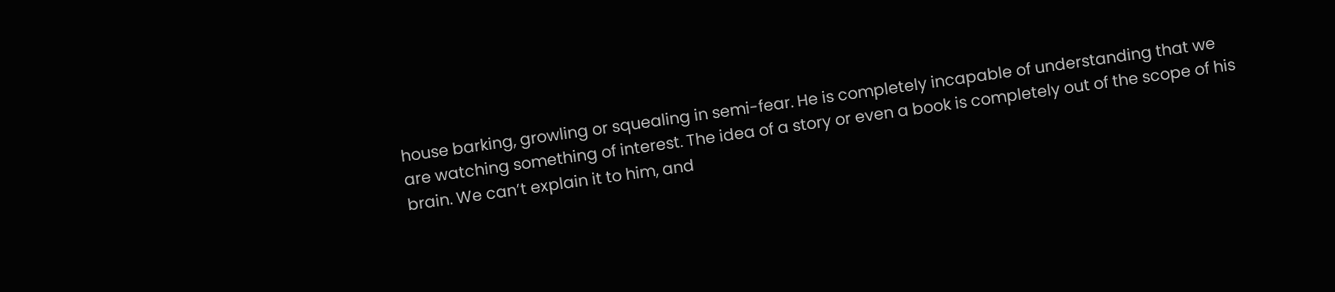house barking, growling or squealing in semi-fear. He is completely incapable of understanding that we are watching something of interest. The idea of a story or even a book is completely out of the scope of his brain. We can’t explain it to him, and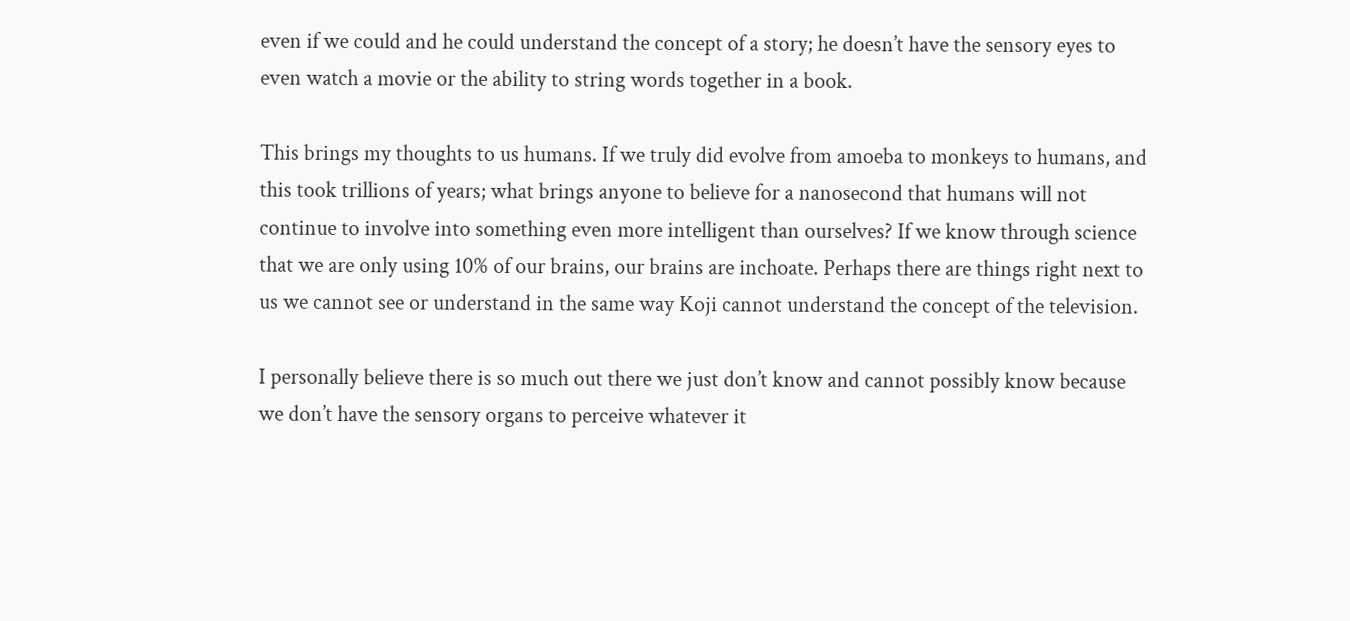even if we could and he could understand the concept of a story; he doesn’t have the sensory eyes to even watch a movie or the ability to string words together in a book.

This brings my thoughts to us humans. If we truly did evolve from amoeba to monkeys to humans, and this took trillions of years; what brings anyone to believe for a nanosecond that humans will not continue to involve into something even more intelligent than ourselves? If we know through science that we are only using 10% of our brains, our brains are inchoate. Perhaps there are things right next to us we cannot see or understand in the same way Koji cannot understand the concept of the television.

I personally believe there is so much out there we just don’t know and cannot possibly know because we don’t have the sensory organs to perceive whatever it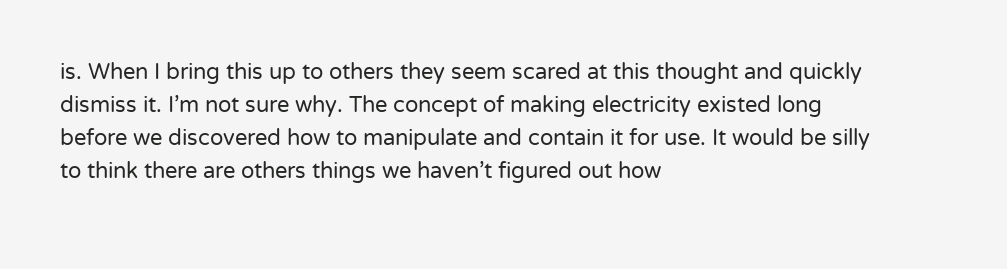is. When I bring this up to others they seem scared at this thought and quickly dismiss it. I’m not sure why. The concept of making electricity existed long before we discovered how to manipulate and contain it for use. It would be silly to think there are others things we haven’t figured out how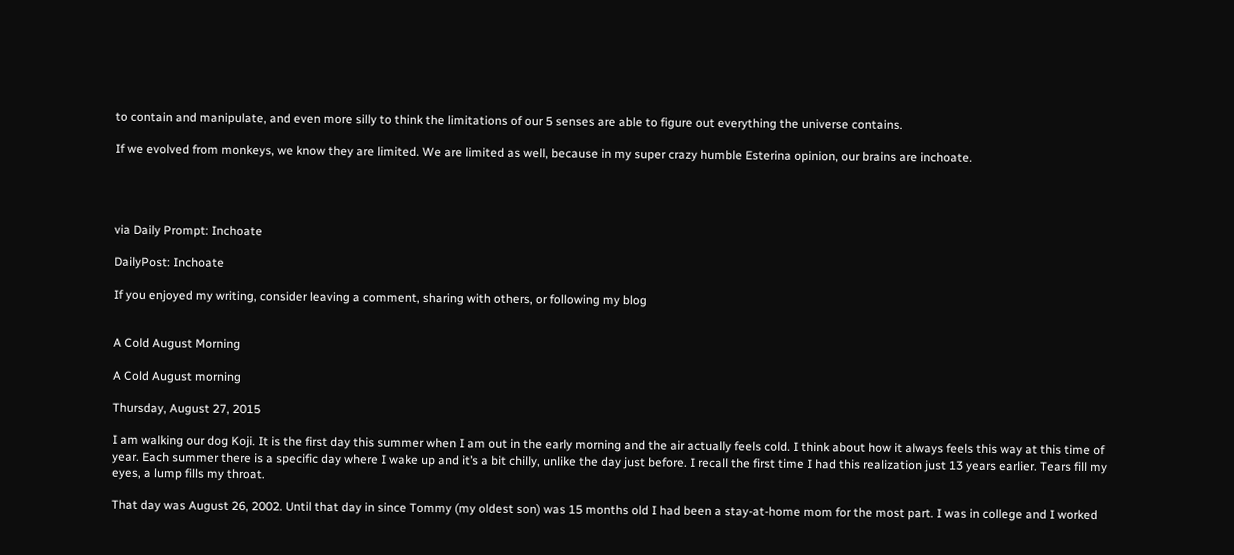to contain and manipulate, and even more silly to think the limitations of our 5 senses are able to figure out everything the universe contains.

If we evolved from monkeys, we know they are limited. We are limited as well, because in my super crazy humble Esterina opinion, our brains are inchoate.




via Daily Prompt: Inchoate

DailyPost: Inchoate

If you enjoyed my writing, consider leaving a comment, sharing with others, or following my blog


A Cold August Morning

A Cold August morning

Thursday, August 27, 2015

I am walking our dog Koji. It is the first day this summer when I am out in the early morning and the air actually feels cold. I think about how it always feels this way at this time of year. Each summer there is a specific day where I wake up and it’s a bit chilly, unlike the day just before. I recall the first time I had this realization just 13 years earlier. Tears fill my eyes, a lump fills my throat.

That day was August 26, 2002. Until that day in since Tommy (my oldest son) was 15 months old I had been a stay-at-home mom for the most part. I was in college and I worked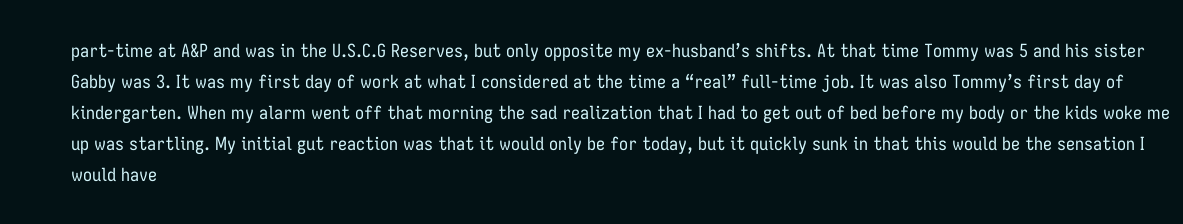part-time at A&P and was in the U.S.C.G Reserves, but only opposite my ex-husband’s shifts. At that time Tommy was 5 and his sister Gabby was 3. It was my first day of work at what I considered at the time a “real” full-time job. It was also Tommy’s first day of kindergarten. When my alarm went off that morning the sad realization that I had to get out of bed before my body or the kids woke me up was startling. My initial gut reaction was that it would only be for today, but it quickly sunk in that this would be the sensation I would have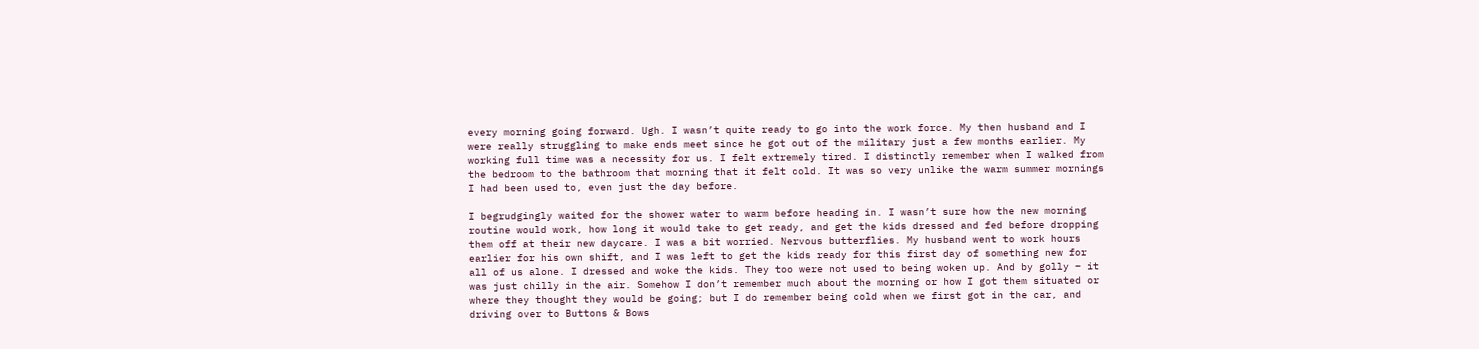every morning going forward. Ugh. I wasn’t quite ready to go into the work force. My then husband and I were really struggling to make ends meet since he got out of the military just a few months earlier. My working full time was a necessity for us. I felt extremely tired. I distinctly remember when I walked from the bedroom to the bathroom that morning that it felt cold. It was so very unlike the warm summer mornings I had been used to, even just the day before.

I begrudgingly waited for the shower water to warm before heading in. I wasn’t sure how the new morning routine would work, how long it would take to get ready, and get the kids dressed and fed before dropping them off at their new daycare. I was a bit worried. Nervous butterflies. My husband went to work hours earlier for his own shift, and I was left to get the kids ready for this first day of something new for all of us alone. I dressed and woke the kids. They too were not used to being woken up. And by golly – it was just chilly in the air. Somehow I don’t remember much about the morning or how I got them situated or where they thought they would be going; but I do remember being cold when we first got in the car, and driving over to Buttons & Bows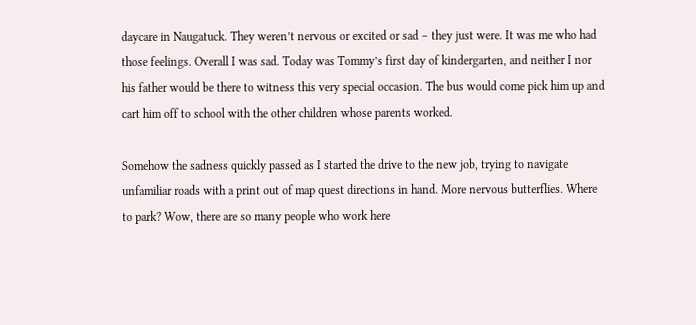daycare in Naugatuck. They weren’t nervous or excited or sad – they just were. It was me who had those feelings. Overall I was sad. Today was Tommy’s first day of kindergarten, and neither I nor his father would be there to witness this very special occasion. The bus would come pick him up and cart him off to school with the other children whose parents worked.

Somehow the sadness quickly passed as I started the drive to the new job, trying to navigate unfamiliar roads with a print out of map quest directions in hand. More nervous butterflies. Where to park? Wow, there are so many people who work here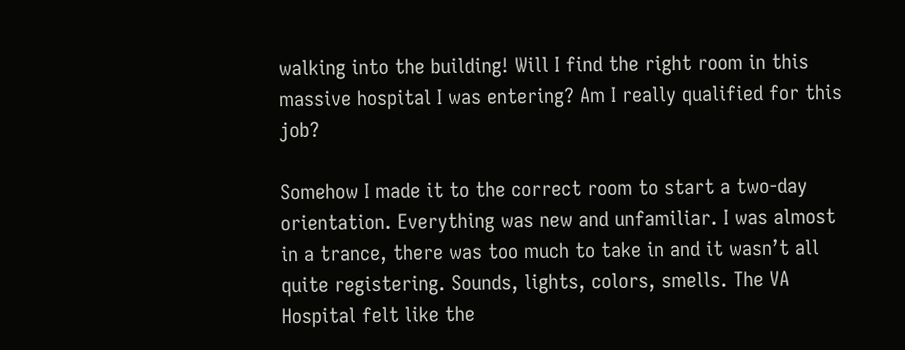walking into the building! Will I find the right room in this massive hospital I was entering? Am I really qualified for this job?

Somehow I made it to the correct room to start a two-day orientation. Everything was new and unfamiliar. I was almost in a trance, there was too much to take in and it wasn’t all quite registering. Sounds, lights, colors, smells. The VA Hospital felt like the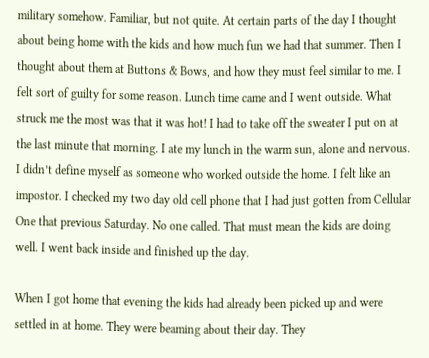military somehow. Familiar, but not quite. At certain parts of the day I thought about being home with the kids and how much fun we had that summer. Then I thought about them at Buttons & Bows, and how they must feel similar to me. I felt sort of guilty for some reason. Lunch time came and I went outside. What struck me the most was that it was hot! I had to take off the sweater I put on at the last minute that morning. I ate my lunch in the warm sun, alone and nervous. I didn’t define myself as someone who worked outside the home. I felt like an impostor. I checked my two day old cell phone that I had just gotten from Cellular One that previous Saturday. No one called. That must mean the kids are doing well. I went back inside and finished up the day.

When I got home that evening the kids had already been picked up and were settled in at home. They were beaming about their day. They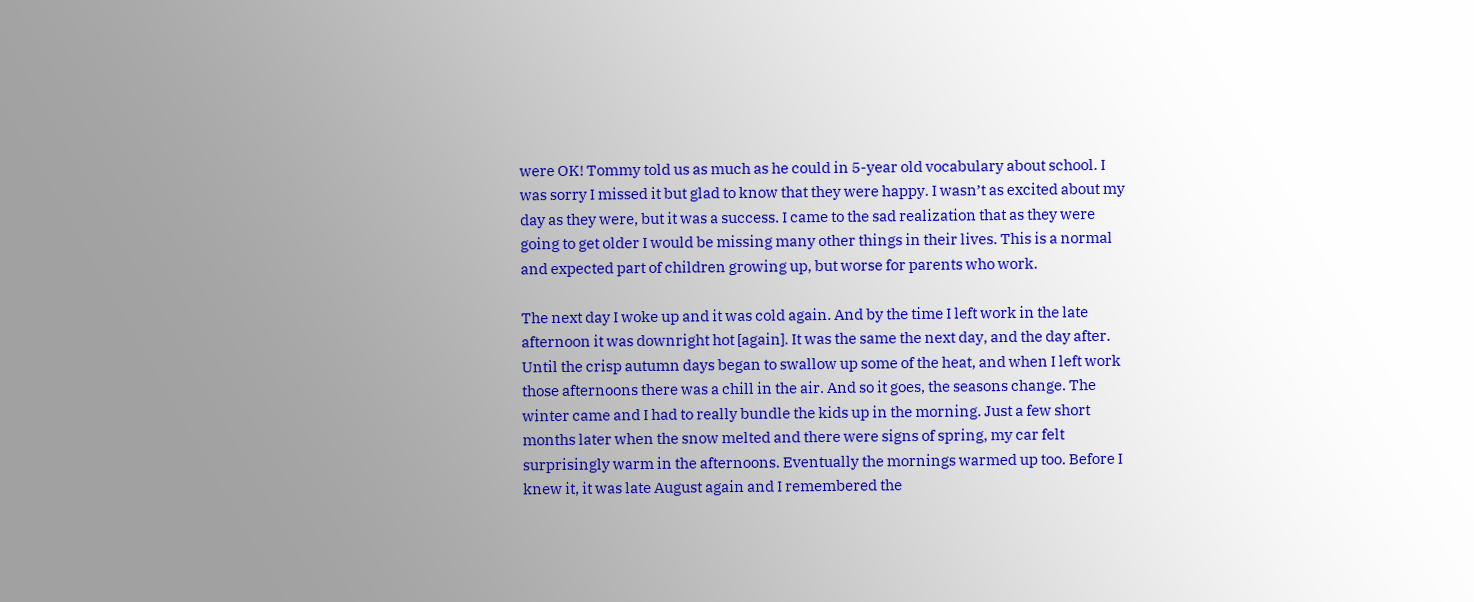were OK! Tommy told us as much as he could in 5-year old vocabulary about school. I was sorry I missed it but glad to know that they were happy. I wasn’t as excited about my day as they were, but it was a success. I came to the sad realization that as they were going to get older I would be missing many other things in their lives. This is a normal and expected part of children growing up, but worse for parents who work.

The next day I woke up and it was cold again. And by the time I left work in the late afternoon it was downright hot [again]. It was the same the next day, and the day after. Until the crisp autumn days began to swallow up some of the heat, and when I left work those afternoons there was a chill in the air. And so it goes, the seasons change. The winter came and I had to really bundle the kids up in the morning. Just a few short months later when the snow melted and there were signs of spring, my car felt surprisingly warm in the afternoons. Eventually the mornings warmed up too. Before I knew it, it was late August again and I remembered the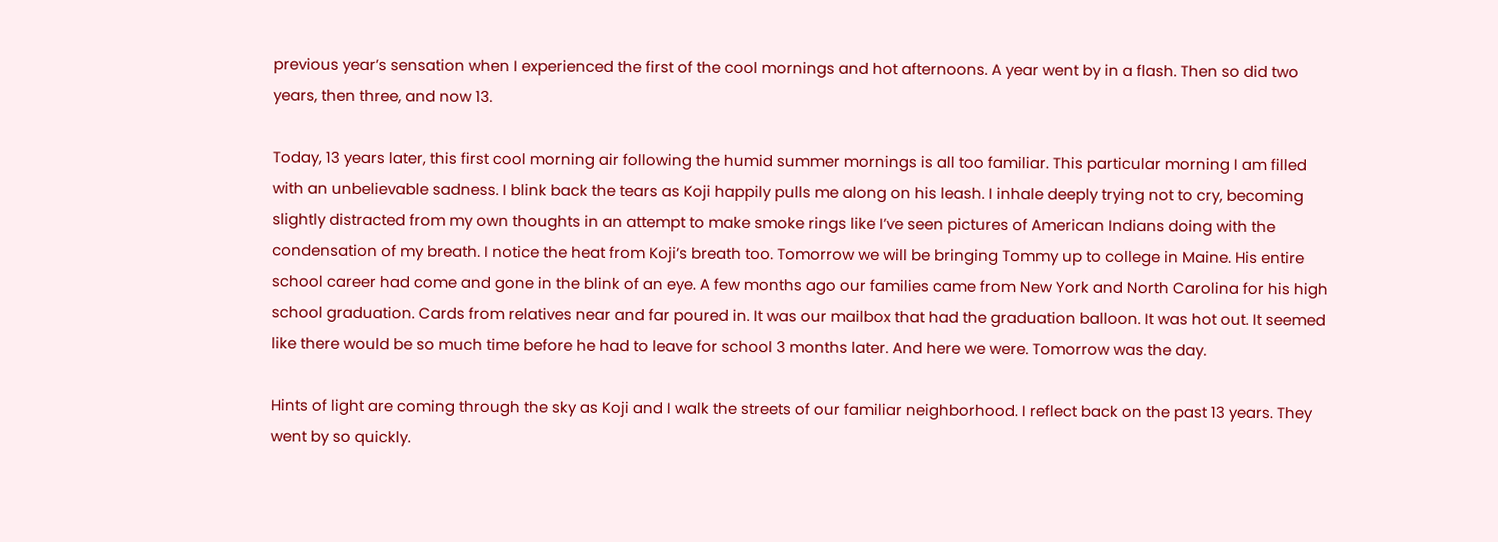previous year’s sensation when I experienced the first of the cool mornings and hot afternoons. A year went by in a flash. Then so did two years, then three, and now 13.

Today, 13 years later, this first cool morning air following the humid summer mornings is all too familiar. This particular morning I am filled with an unbelievable sadness. I blink back the tears as Koji happily pulls me along on his leash. I inhale deeply trying not to cry, becoming slightly distracted from my own thoughts in an attempt to make smoke rings like I’ve seen pictures of American Indians doing with the condensation of my breath. I notice the heat from Koji’s breath too. Tomorrow we will be bringing Tommy up to college in Maine. His entire school career had come and gone in the blink of an eye. A few months ago our families came from New York and North Carolina for his high school graduation. Cards from relatives near and far poured in. It was our mailbox that had the graduation balloon. It was hot out. It seemed like there would be so much time before he had to leave for school 3 months later. And here we were. Tomorrow was the day.

Hints of light are coming through the sky as Koji and I walk the streets of our familiar neighborhood. I reflect back on the past 13 years. They went by so quickly.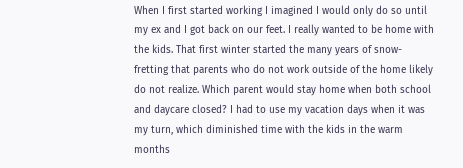When I first started working I imagined I would only do so until my ex and I got back on our feet. I really wanted to be home with the kids. That first winter started the many years of snow-fretting that parents who do not work outside of the home likely do not realize. Which parent would stay home when both school and daycare closed? I had to use my vacation days when it was my turn, which diminished time with the kids in the warm months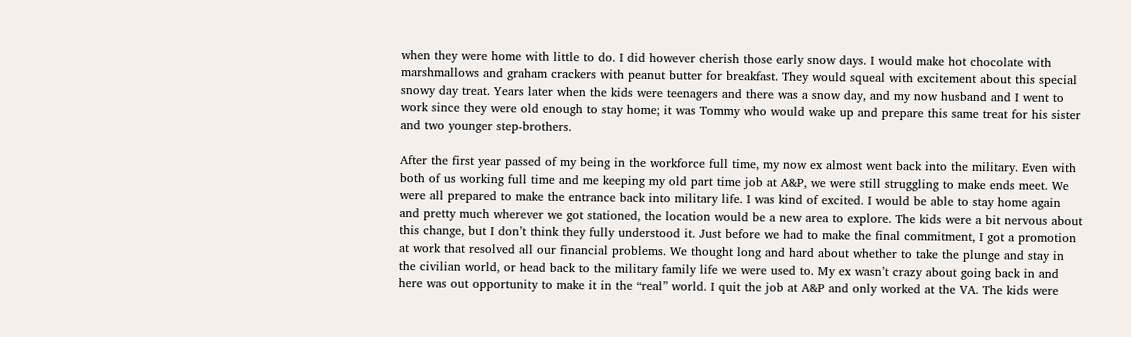when they were home with little to do. I did however cherish those early snow days. I would make hot chocolate with marshmallows and graham crackers with peanut butter for breakfast. They would squeal with excitement about this special snowy day treat. Years later when the kids were teenagers and there was a snow day, and my now husband and I went to work since they were old enough to stay home; it was Tommy who would wake up and prepare this same treat for his sister and two younger step-brothers.

After the first year passed of my being in the workforce full time, my now ex almost went back into the military. Even with both of us working full time and me keeping my old part time job at A&P, we were still struggling to make ends meet. We were all prepared to make the entrance back into military life. I was kind of excited. I would be able to stay home again and pretty much wherever we got stationed, the location would be a new area to explore. The kids were a bit nervous about this change, but I don’t think they fully understood it. Just before we had to make the final commitment, I got a promotion at work that resolved all our financial problems. We thought long and hard about whether to take the plunge and stay in the civilian world, or head back to the military family life we were used to. My ex wasn’t crazy about going back in and here was out opportunity to make it in the “real” world. I quit the job at A&P and only worked at the VA. The kids were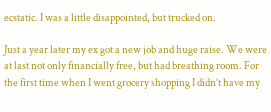ecstatic. I was a little disappointed, but trucked on.

Just a year later my ex got a new job and huge raise. We were at last not only financially free, but had breathing room. For the first time when I went grocery shopping I didn’t have my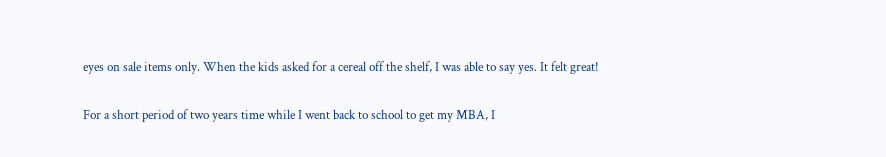eyes on sale items only. When the kids asked for a cereal off the shelf, I was able to say yes. It felt great!

For a short period of two years time while I went back to school to get my MBA, I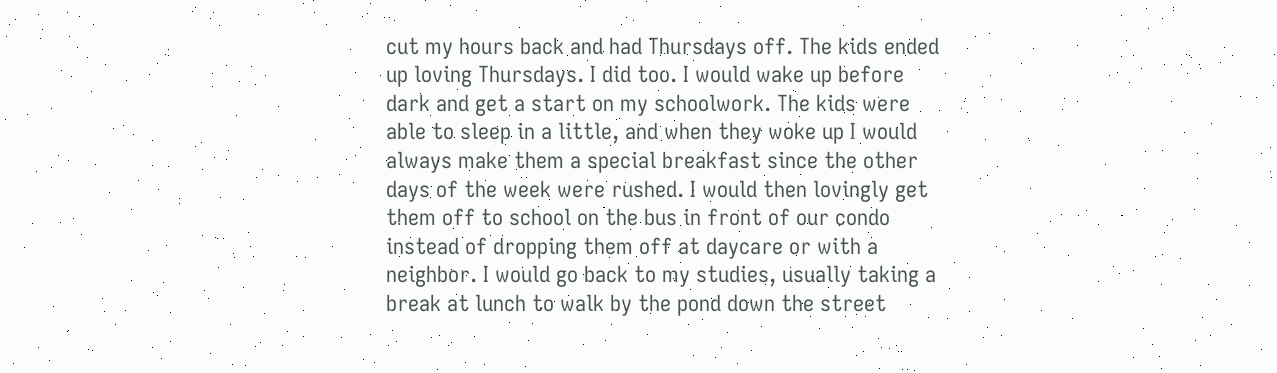cut my hours back and had Thursdays off. The kids ended up loving Thursdays. I did too. I would wake up before dark and get a start on my schoolwork. The kids were able to sleep in a little, and when they woke up I would always make them a special breakfast since the other days of the week were rushed. I would then lovingly get them off to school on the bus in front of our condo instead of dropping them off at daycare or with a neighbor. I would go back to my studies, usually taking a break at lunch to walk by the pond down the street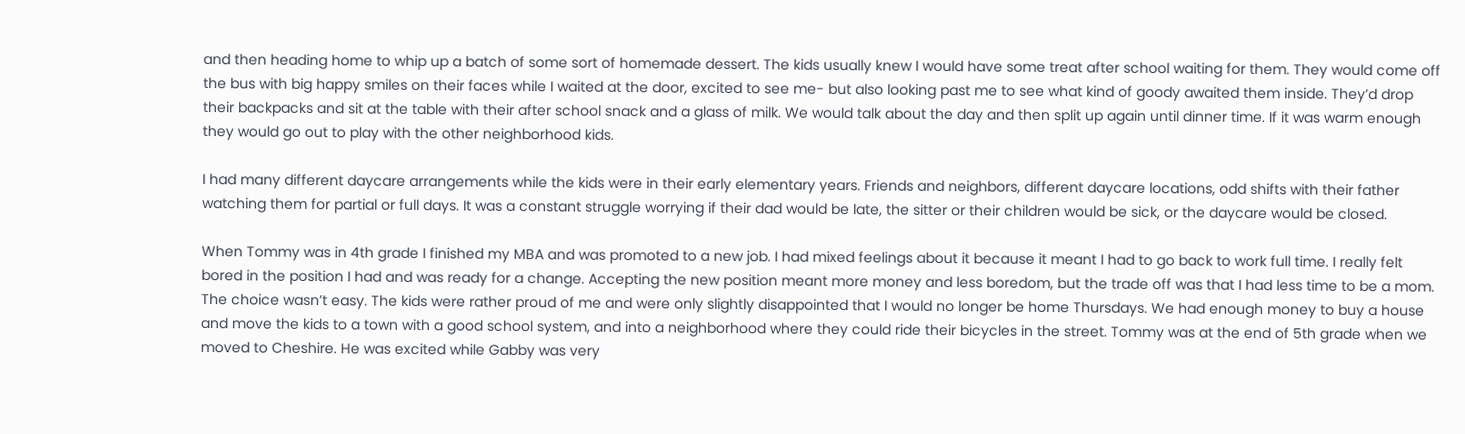and then heading home to whip up a batch of some sort of homemade dessert. The kids usually knew I would have some treat after school waiting for them. They would come off the bus with big happy smiles on their faces while I waited at the door, excited to see me- but also looking past me to see what kind of goody awaited them inside. They’d drop their backpacks and sit at the table with their after school snack and a glass of milk. We would talk about the day and then split up again until dinner time. If it was warm enough they would go out to play with the other neighborhood kids.

I had many different daycare arrangements while the kids were in their early elementary years. Friends and neighbors, different daycare locations, odd shifts with their father watching them for partial or full days. It was a constant struggle worrying if their dad would be late, the sitter or their children would be sick, or the daycare would be closed.

When Tommy was in 4th grade I finished my MBA and was promoted to a new job. I had mixed feelings about it because it meant I had to go back to work full time. I really felt bored in the position I had and was ready for a change. Accepting the new position meant more money and less boredom, but the trade off was that I had less time to be a mom. The choice wasn’t easy. The kids were rather proud of me and were only slightly disappointed that I would no longer be home Thursdays. We had enough money to buy a house and move the kids to a town with a good school system, and into a neighborhood where they could ride their bicycles in the street. Tommy was at the end of 5th grade when we moved to Cheshire. He was excited while Gabby was very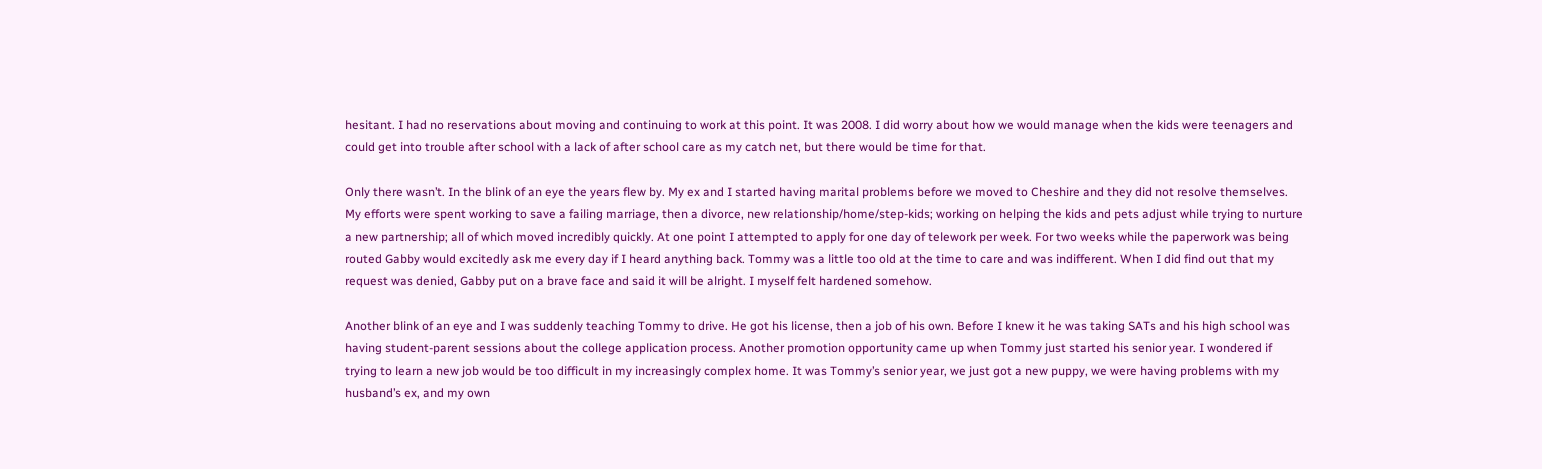hesitant. I had no reservations about moving and continuing to work at this point. It was 2008. I did worry about how we would manage when the kids were teenagers and could get into trouble after school with a lack of after school care as my catch net, but there would be time for that.

Only there wasn’t. In the blink of an eye the years flew by. My ex and I started having marital problems before we moved to Cheshire and they did not resolve themselves. My efforts were spent working to save a failing marriage, then a divorce, new relationship/home/step-kids; working on helping the kids and pets adjust while trying to nurture a new partnership; all of which moved incredibly quickly. At one point I attempted to apply for one day of telework per week. For two weeks while the paperwork was being routed Gabby would excitedly ask me every day if I heard anything back. Tommy was a little too old at the time to care and was indifferent. When I did find out that my request was denied, Gabby put on a brave face and said it will be alright. I myself felt hardened somehow.

Another blink of an eye and I was suddenly teaching Tommy to drive. He got his license, then a job of his own. Before I knew it he was taking SATs and his high school was having student-parent sessions about the college application process. Another promotion opportunity came up when Tommy just started his senior year. I wondered if trying to learn a new job would be too difficult in my increasingly complex home. It was Tommy’s senior year, we just got a new puppy, we were having problems with my husband’s ex, and my own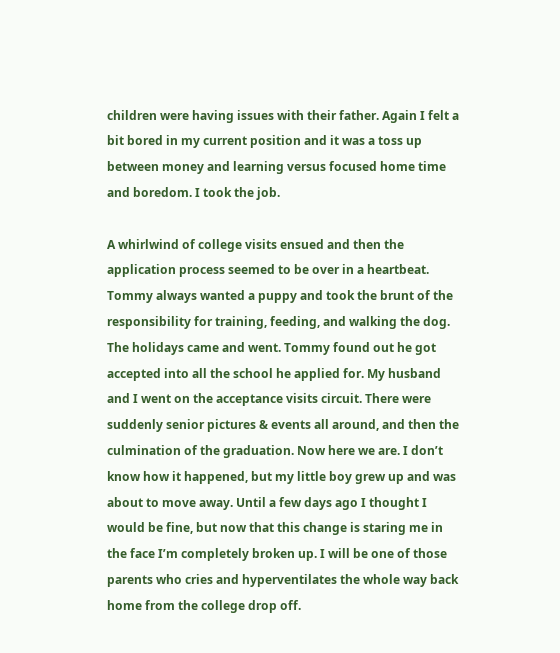children were having issues with their father. Again I felt a bit bored in my current position and it was a toss up between money and learning versus focused home time and boredom. I took the job.

A whirlwind of college visits ensued and then the application process seemed to be over in a heartbeat. Tommy always wanted a puppy and took the brunt of the responsibility for training, feeding, and walking the dog. The holidays came and went. Tommy found out he got accepted into all the school he applied for. My husband and I went on the acceptance visits circuit. There were suddenly senior pictures & events all around, and then the culmination of the graduation. Now here we are. I don’t know how it happened, but my little boy grew up and was about to move away. Until a few days ago I thought I would be fine, but now that this change is staring me in the face I’m completely broken up. I will be one of those parents who cries and hyperventilates the whole way back home from the college drop off.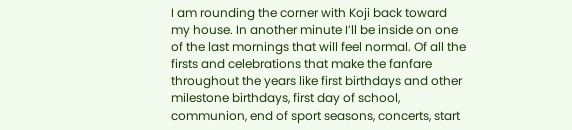I am rounding the corner with Koji back toward my house. In another minute I’ll be inside on one of the last mornings that will feel normal. Of all the firsts and celebrations that make the fanfare throughout the years like first birthdays and other milestone birthdays, first day of school, communion, end of sport seasons, concerts, start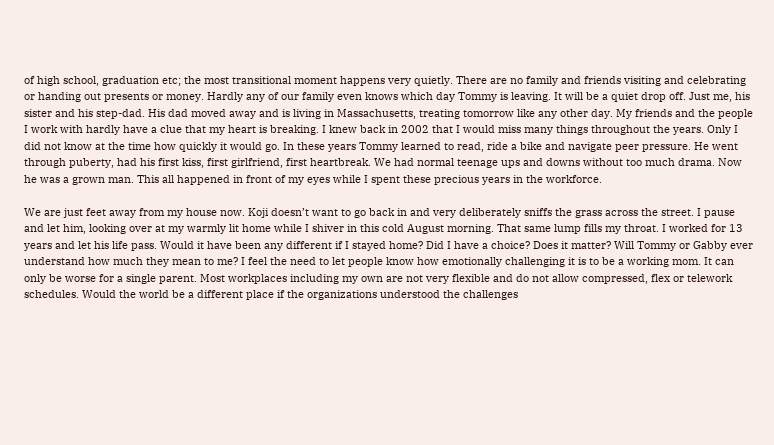of high school, graduation etc; the most transitional moment happens very quietly. There are no family and friends visiting and celebrating or handing out presents or money. Hardly any of our family even knows which day Tommy is leaving. It will be a quiet drop off. Just me, his sister and his step-dad. His dad moved away and is living in Massachusetts, treating tomorrow like any other day. My friends and the people I work with hardly have a clue that my heart is breaking. I knew back in 2002 that I would miss many things throughout the years. Only I did not know at the time how quickly it would go. In these years Tommy learned to read, ride a bike and navigate peer pressure. He went through puberty, had his first kiss, first girlfriend, first heartbreak. We had normal teenage ups and downs without too much drama. Now he was a grown man. This all happened in front of my eyes while I spent these precious years in the workforce.

We are just feet away from my house now. Koji doesn’t want to go back in and very deliberately sniffs the grass across the street. I pause and let him, looking over at my warmly lit home while I shiver in this cold August morning. That same lump fills my throat. I worked for 13 years and let his life pass. Would it have been any different if I stayed home? Did I have a choice? Does it matter? Will Tommy or Gabby ever understand how much they mean to me? I feel the need to let people know how emotionally challenging it is to be a working mom. It can only be worse for a single parent. Most workplaces including my own are not very flexible and do not allow compressed, flex or telework schedules. Would the world be a different place if the organizations understood the challenges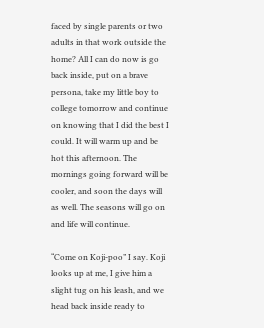faced by single parents or two adults in that work outside the home? All I can do now is go back inside, put on a brave persona, take my little boy to college tomorrow and continue on knowing that I did the best I could. It will warm up and be hot this afternoon. The mornings going forward will be cooler, and soon the days will as well. The seasons will go on and life will continue.

“Come on Koji-poo” I say. Koji looks up at me, I give him a slight tug on his leash, and we head back inside ready to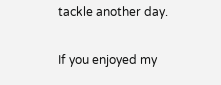tackle another day.


If you enjoyed my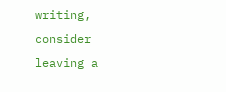writing, consider leaving a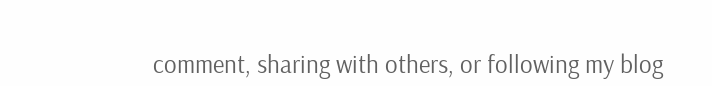comment, sharing with others, or following my blog